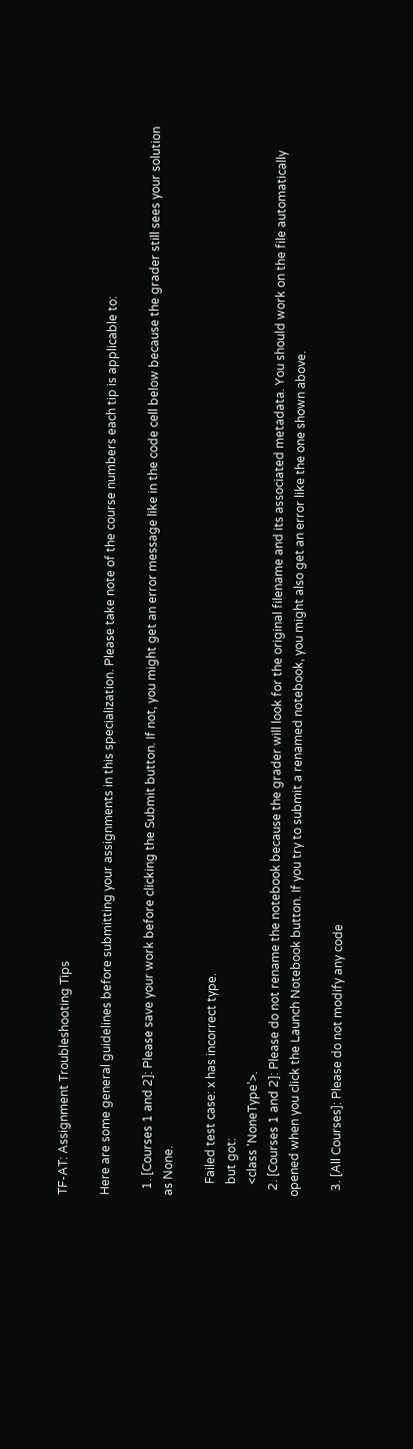TF-AT: Assignment Troubleshooting Tips

Here are some general guidelines before submitting your assignments in this specialization. Please take note of the course numbers each tip is applicable to:

  1. [Courses 1 and 2]: Please save your work before clicking the Submit button. If not, you might get an error message like in the code cell below because the grader still sees your solution as None.

    Failed test case: x has incorrect type.
    but got:
    <class 'NoneType'>.
  2. [Courses 1 and 2]: Please do not rename the notebook because the grader will look for the original filename and its associated metadata. You should work on the file automatically opened when you click the Launch Notebook button. If you try to submit a renamed notebook, you might also get an error like the one shown above.

  3. [All Courses]: Please do not modify any code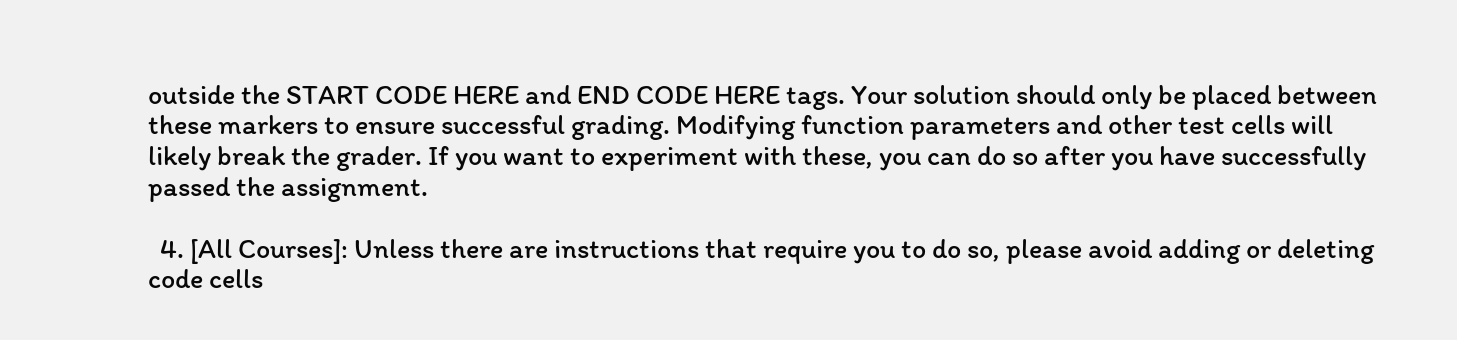outside the START CODE HERE and END CODE HERE tags. Your solution should only be placed between these markers to ensure successful grading. Modifying function parameters and other test cells will likely break the grader. If you want to experiment with these, you can do so after you have successfully passed the assignment.

  4. [All Courses]: Unless there are instructions that require you to do so, please avoid adding or deleting code cells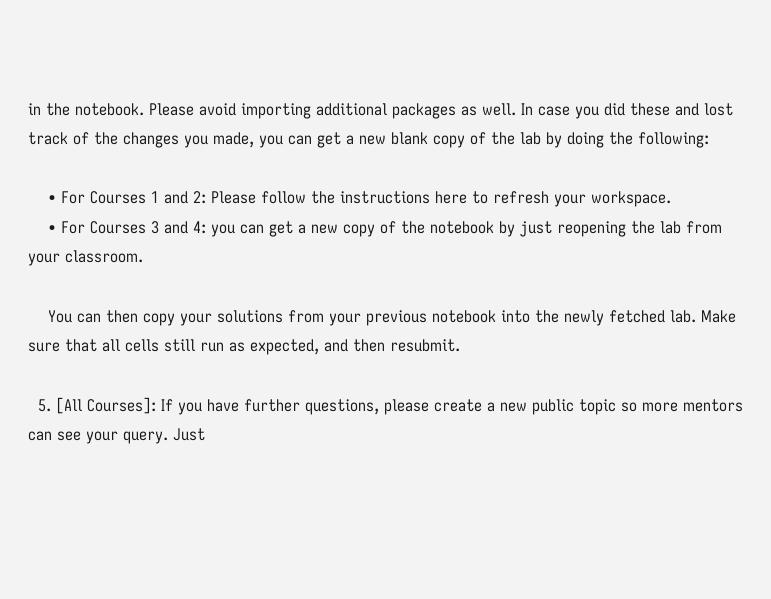in the notebook. Please avoid importing additional packages as well. In case you did these and lost track of the changes you made, you can get a new blank copy of the lab by doing the following:

    • For Courses 1 and 2: Please follow the instructions here to refresh your workspace.
    • For Courses 3 and 4: you can get a new copy of the notebook by just reopening the lab from your classroom.

    You can then copy your solutions from your previous notebook into the newly fetched lab. Make sure that all cells still run as expected, and then resubmit.

  5. [All Courses]: If you have further questions, please create a new public topic so more mentors can see your query. Just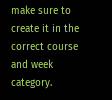make sure to create it in the correct course and week category.